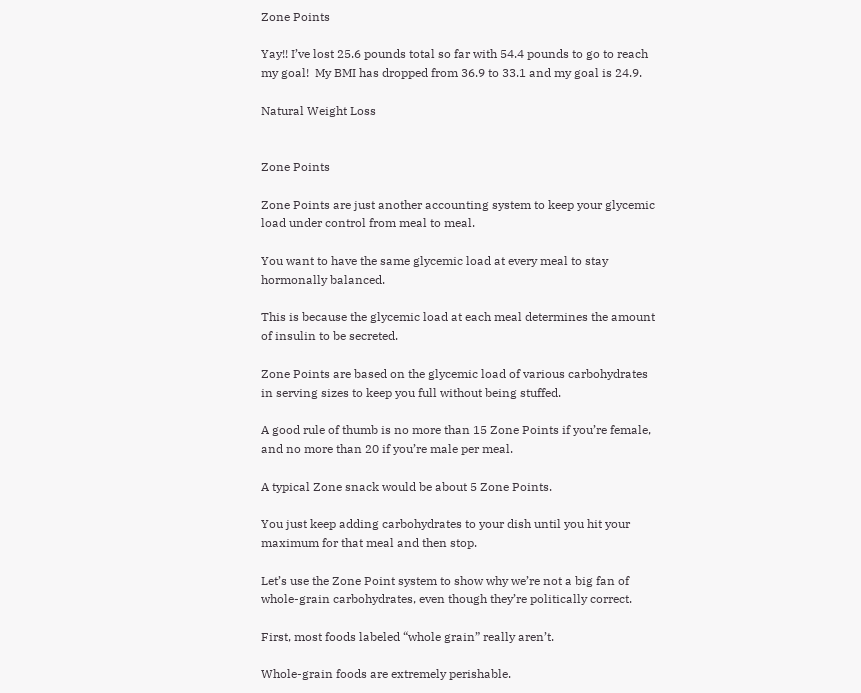Zone Points

Yay!! I’ve lost 25.6 pounds total so far with 54.4 pounds to go to reach my goal!  My BMI has dropped from 36.9 to 33.1 and my goal is 24.9.

Natural Weight Loss


Zone Points

Zone Points are just another accounting system to keep your glycemic load under control from meal to meal.

You want to have the same glycemic load at every meal to stay hormonally balanced.

This is because the glycemic load at each meal determines the amount of insulin to be secreted.

Zone Points are based on the glycemic load of various carbohydrates in serving sizes to keep you full without being stuffed.

A good rule of thumb is no more than 15 Zone Points if you’re female, and no more than 20 if you’re male per meal.

A typical Zone snack would be about 5 Zone Points.

You just keep adding carbohydrates to your dish until you hit your maximum for that meal and then stop.

Let’s use the Zone Point system to show why we’re not a big fan of whole-grain carbohydrates, even though they’re politically correct.

First, most foods labeled “whole grain” really aren’t.

Whole-grain foods are extremely perishable.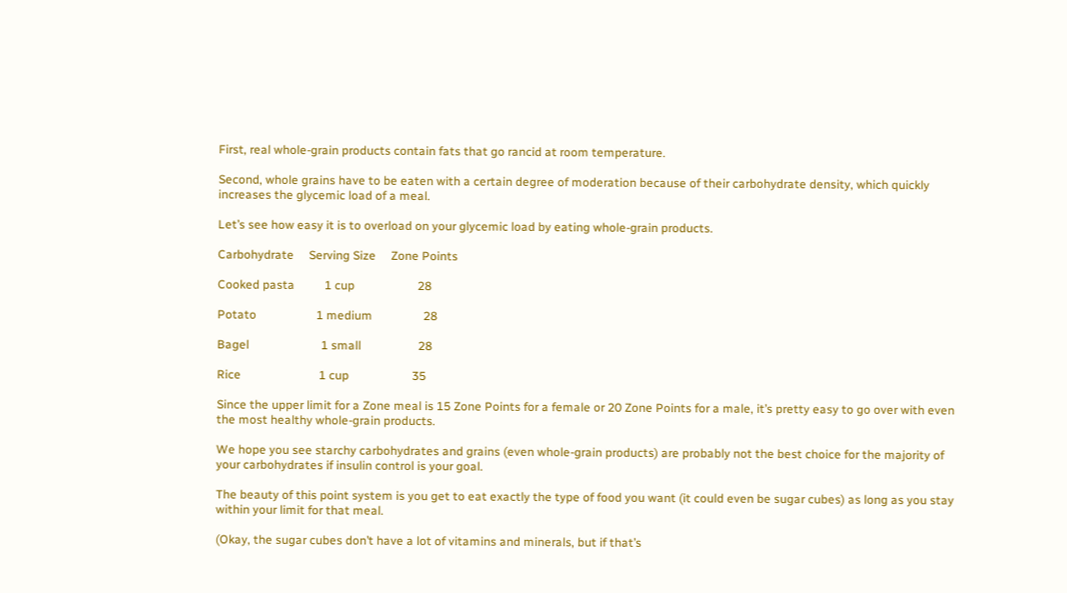First, real whole-grain products contain fats that go rancid at room temperature.

Second, whole grains have to be eaten with a certain degree of moderation because of their carbohydrate density, which quickly increases the glycemic load of a meal.

Let’s see how easy it is to overload on your glycemic load by eating whole-grain products.

Carbohydrate     Serving Size     Zone Points

Cooked pasta          1 cup                     28

Potato                    1 medium                 28

Bagel                        1 small                   28

Rice                          1 cup                     35

Since the upper limit for a Zone meal is 15 Zone Points for a female or 20 Zone Points for a male, it’s pretty easy to go over with even the most healthy whole-grain products.

We hope you see starchy carbohydrates and grains (even whole-grain products) are probably not the best choice for the majority of your carbohydrates if insulin control is your goal.

The beauty of this point system is you get to eat exactly the type of food you want (it could even be sugar cubes) as long as you stay within your limit for that meal.

(Okay, the sugar cubes don’t have a lot of vitamins and minerals, but if that’s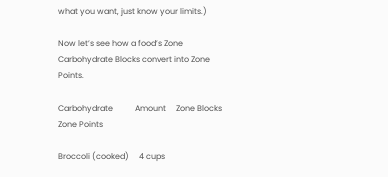what you want, just know your limits.)

Now let’s see how a food’s Zone Carbohydrate Blocks convert into Zone Points.

Carbohydrate           Amount     Zone Blocks     Zone Points

Broccoli (cooked)     4 cups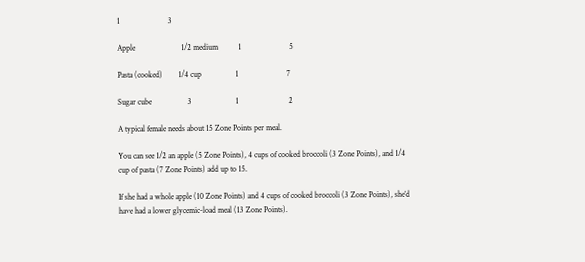1                        3

Apple                       1/2 medium          1                        5

Pasta (cooked)        1/4 cup                 1                        7

Sugar cube                  3                      1                         2

A typical female needs about 15 Zone Points per meal.

You can see 1/2 an apple (5 Zone Points), 4 cups of cooked broccoli (3 Zone Points), and 1/4 cup of pasta (7 Zone Points) add up to 15.

If she had a whole apple (10 Zone Points) and 4 cups of cooked broccoli (3 Zone Points), she’d have had a lower glycemic-load meal (13 Zone Points).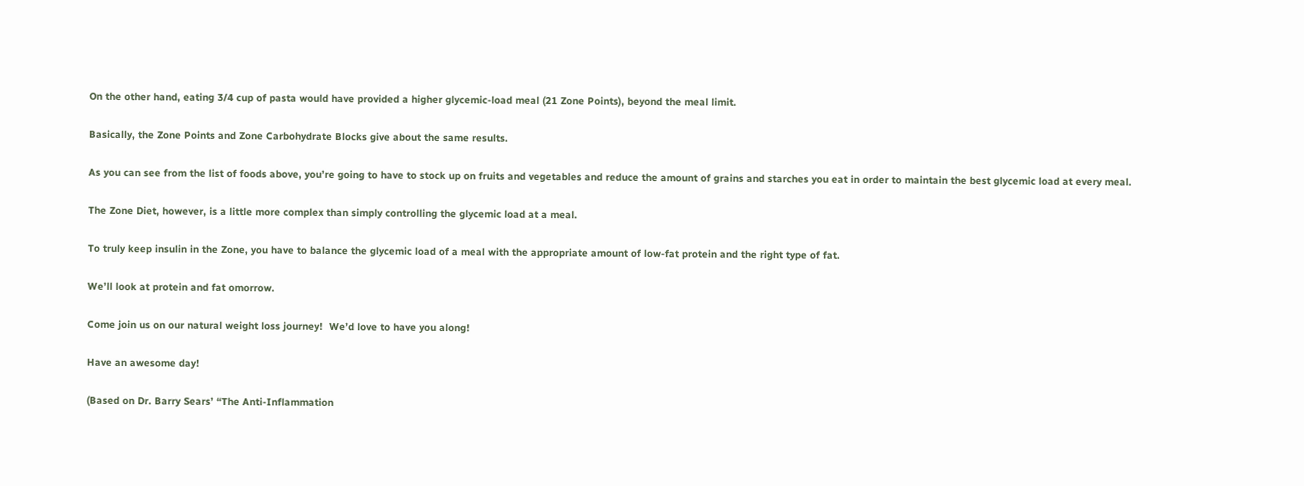On the other hand, eating 3/4 cup of pasta would have provided a higher glycemic-load meal (21 Zone Points), beyond the meal limit.

Basically, the Zone Points and Zone Carbohydrate Blocks give about the same results.

As you can see from the list of foods above, you’re going to have to stock up on fruits and vegetables and reduce the amount of grains and starches you eat in order to maintain the best glycemic load at every meal.

The Zone Diet, however, is a little more complex than simply controlling the glycemic load at a meal.

To truly keep insulin in the Zone, you have to balance the glycemic load of a meal with the appropriate amount of low-fat protein and the right type of fat.

We’ll look at protein and fat omorrow.

Come join us on our natural weight loss journey!  We’d love to have you along!

Have an awesome day!

(Based on Dr. Barry Sears’ “The Anti-Inflammation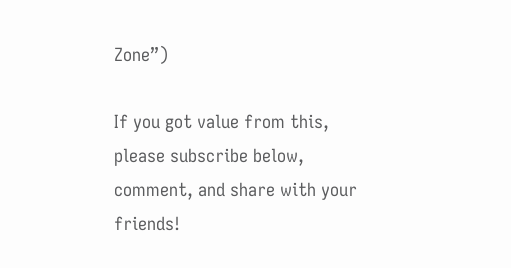Zone”)

If you got value from this, please subscribe below, comment, and share with your friends!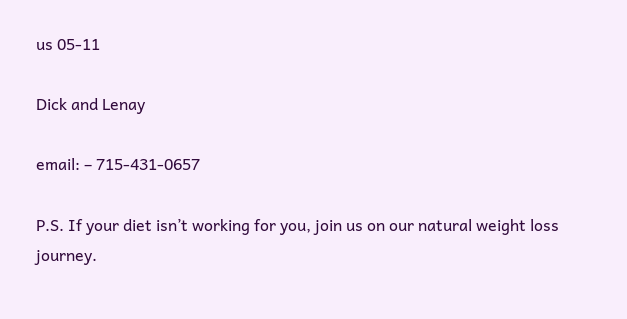us 05-11

Dick and Lenay

email: – 715-431-0657

P.S. If your diet isn’t working for you, join us on our natural weight loss journey.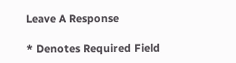Leave A Response

* Denotes Required Field